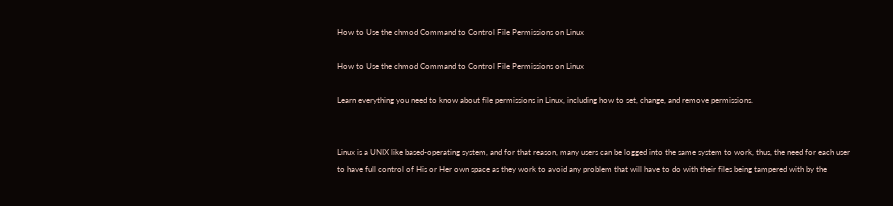How to Use the chmod Command to Control File Permissions on Linux

How to Use the chmod Command to Control File Permissions on Linux

Learn everything you need to know about file permissions in Linux, including how to set, change, and remove permissions.


Linux is a UNIX like based-operating system, and for that reason, many users can be logged into the same system to work, thus, the need for each user to have full control of His or Her own space as they work to avoid any problem that will have to do with their files being tampered with by the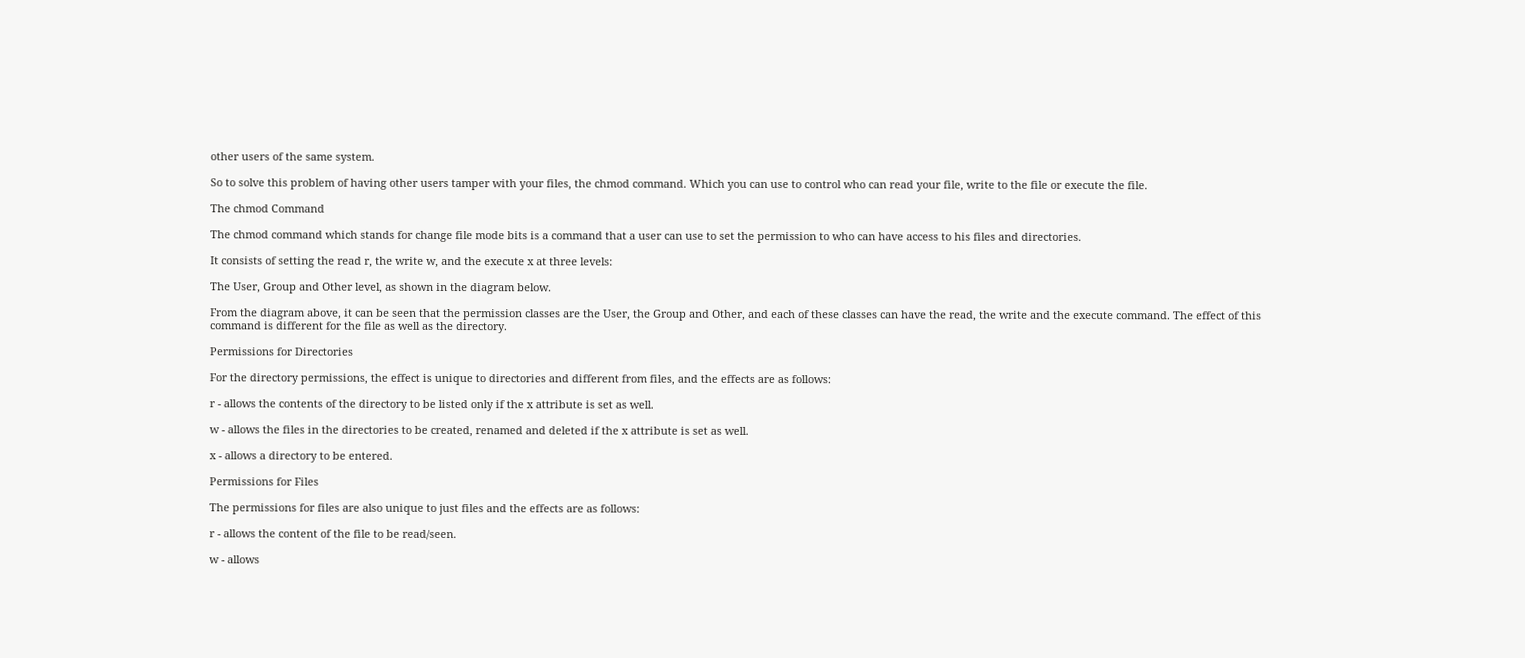other users of the same system.

So to solve this problem of having other users tamper with your files, the chmod command. Which you can use to control who can read your file, write to the file or execute the file.

The chmod Command

The chmod command which stands for change file mode bits is a command that a user can use to set the permission to who can have access to his files and directories.

It consists of setting the read r, the write w, and the execute x at three levels:

The User, Group and Other level, as shown in the diagram below.

From the diagram above, it can be seen that the permission classes are the User, the Group and Other, and each of these classes can have the read, the write and the execute command. The effect of this command is different for the file as well as the directory.

Permissions for Directories

For the directory permissions, the effect is unique to directories and different from files, and the effects are as follows:

r - allows the contents of the directory to be listed only if the x attribute is set as well.

w - allows the files in the directories to be created, renamed and deleted if the x attribute is set as well.

x - allows a directory to be entered.

Permissions for Files

The permissions for files are also unique to just files and the effects are as follows:

r - allows the content of the file to be read/seen.

w - allows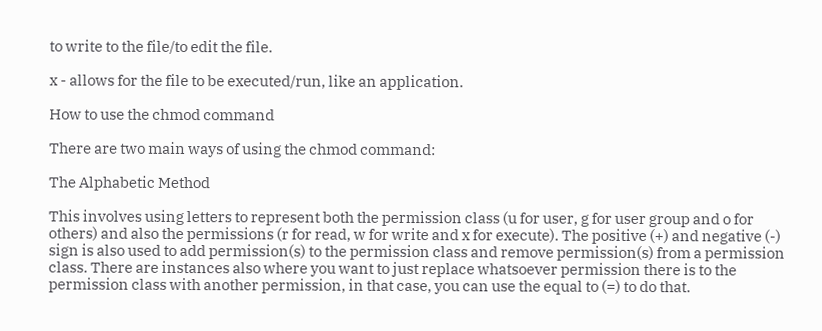to write to the file/to edit the file.

x - allows for the file to be executed/run, like an application.

How to use the chmod command

There are two main ways of using the chmod command:

The Alphabetic Method

This involves using letters to represent both the permission class (u for user, g for user group and o for others) and also the permissions (r for read, w for write and x for execute). The positive (+) and negative (-) sign is also used to add permission(s) to the permission class and remove permission(s) from a permission class. There are instances also where you want to just replace whatsoever permission there is to the permission class with another permission, in that case, you can use the equal to (=) to do that.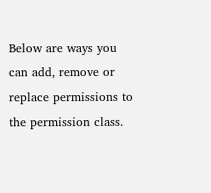Below are ways you can add, remove or replace permissions to the permission class.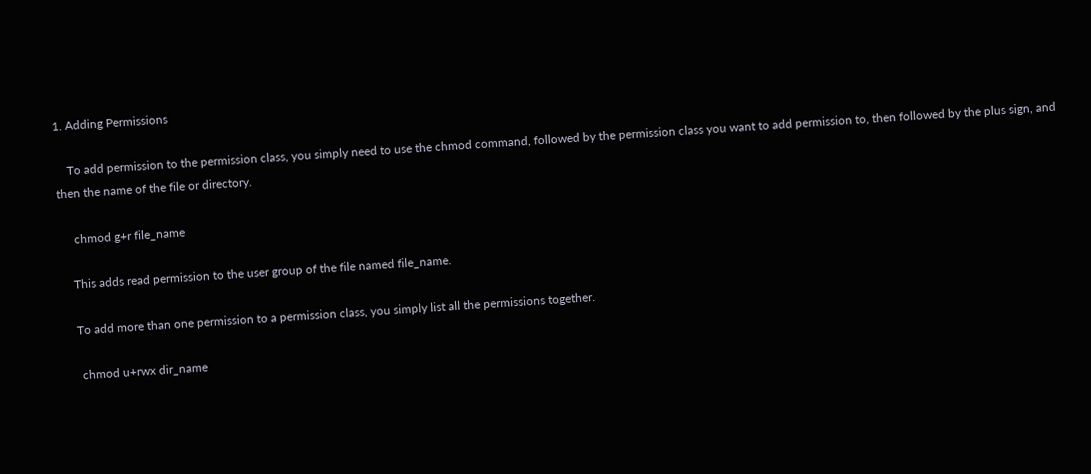1. Adding Permissions

    To add permission to the permission class, you simply need to use the chmod command, followed by the permission class you want to add permission to, then followed by the plus sign, and then the name of the file or directory.

     chmod g+r file_name

    This adds read permission to the user group of the file named file_name.

    To add more than one permission to a permission class, you simply list all the permissions together.

     chmod u+rwx dir_name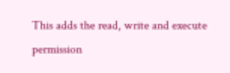This adds the read, write and execute permission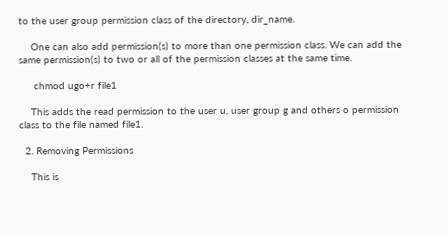to the user group permission class of the directory, dir_name.

    One can also add permission(s) to more than one permission class. We can add the same permission(s) to two or all of the permission classes at the same time.

     chmod ugo+r file1

    This adds the read permission to the user u, user group g and others o permission class to the file named file1.

  2. Removing Permissions

    This is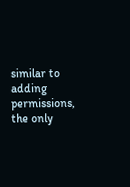similar to adding permissions, the only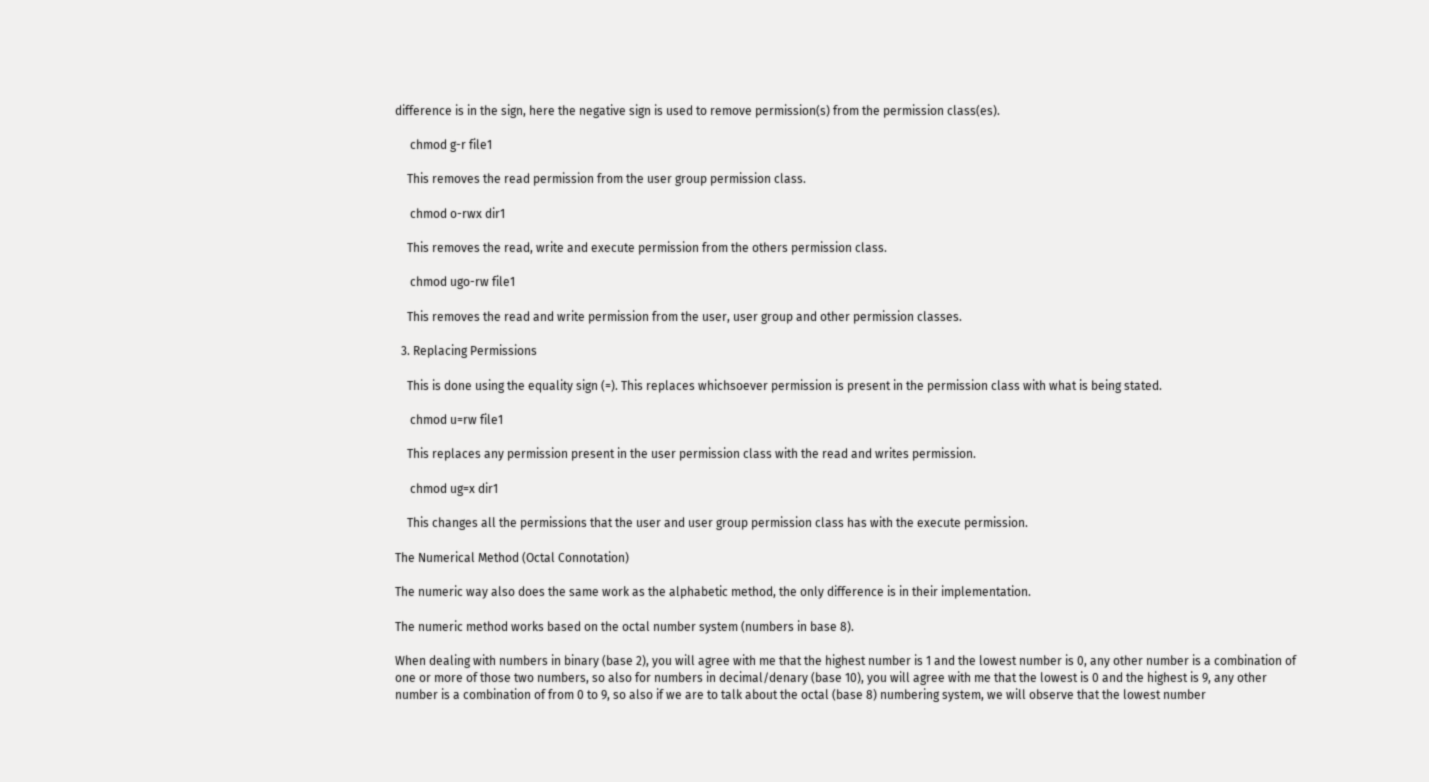difference is in the sign, here the negative sign is used to remove permission(s) from the permission class(es).

     chmod g-r file1

    This removes the read permission from the user group permission class.

     chmod o-rwx dir1

    This removes the read, write and execute permission from the others permission class.

     chmod ugo-rw file1

    This removes the read and write permission from the user, user group and other permission classes.

  3. Replacing Permissions

    This is done using the equality sign (=). This replaces whichsoever permission is present in the permission class with what is being stated.

     chmod u=rw file1

    This replaces any permission present in the user permission class with the read and writes permission.

     chmod ug=x dir1

    This changes all the permissions that the user and user group permission class has with the execute permission.

The Numerical Method (Octal Connotation)

The numeric way also does the same work as the alphabetic method, the only difference is in their implementation.

The numeric method works based on the octal number system (numbers in base 8).

When dealing with numbers in binary (base 2), you will agree with me that the highest number is 1 and the lowest number is 0, any other number is a combination of one or more of those two numbers, so also for numbers in decimal/denary (base 10), you will agree with me that the lowest is 0 and the highest is 9, any other number is a combination of from 0 to 9, so also if we are to talk about the octal (base 8) numbering system, we will observe that the lowest number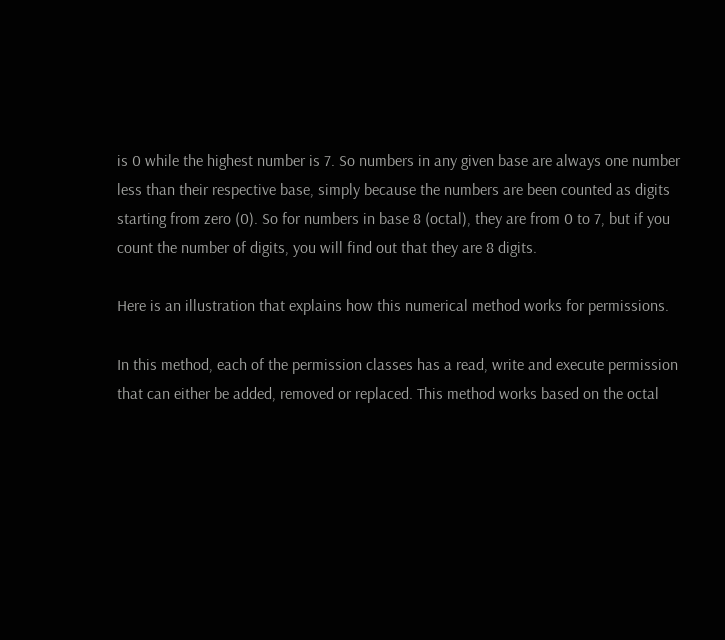is 0 while the highest number is 7. So numbers in any given base are always one number less than their respective base, simply because the numbers are been counted as digits starting from zero (0). So for numbers in base 8 (octal), they are from 0 to 7, but if you count the number of digits, you will find out that they are 8 digits.

Here is an illustration that explains how this numerical method works for permissions.

In this method, each of the permission classes has a read, write and execute permission that can either be added, removed or replaced. This method works based on the octal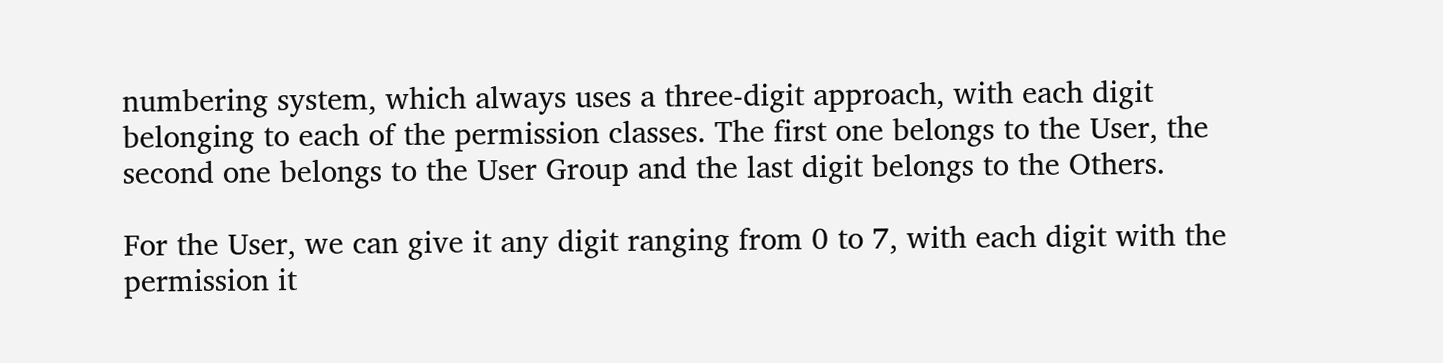numbering system, which always uses a three-digit approach, with each digit belonging to each of the permission classes. The first one belongs to the User, the second one belongs to the User Group and the last digit belongs to the Others.

For the User, we can give it any digit ranging from 0 to 7, with each digit with the permission it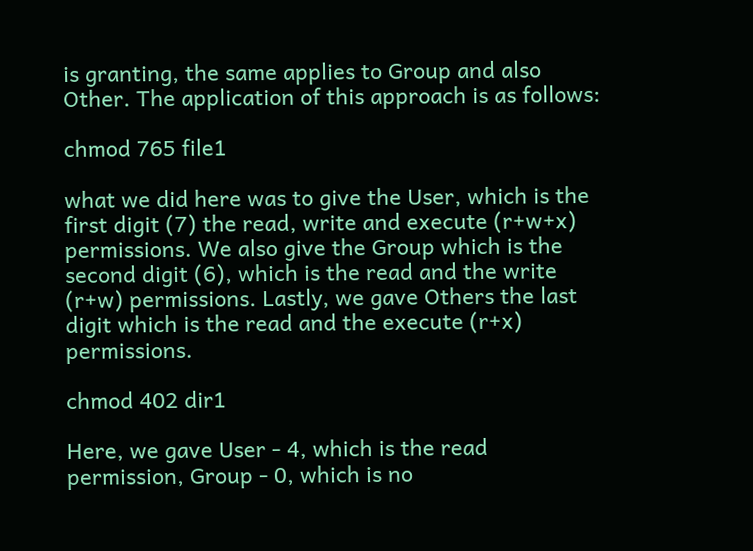is granting, the same applies to Group and also Other. The application of this approach is as follows:

chmod 765 file1

what we did here was to give the User, which is the first digit (7) the read, write and execute (r+w+x) permissions. We also give the Group which is the second digit (6), which is the read and the write (r+w) permissions. Lastly, we gave Others the last digit which is the read and the execute (r+x) permissions.

chmod 402 dir1

Here, we gave User - 4, which is the read permission, Group - 0, which is no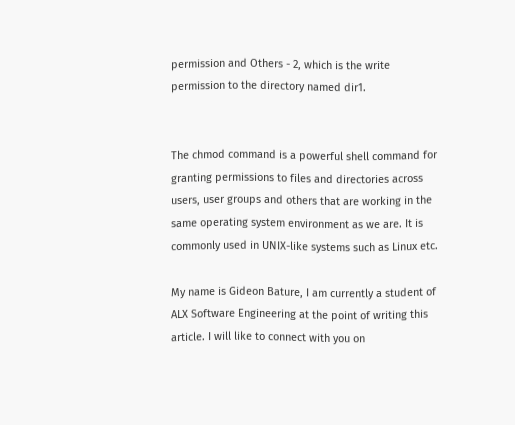permission and Others - 2, which is the write permission to the directory named dir1.


The chmod command is a powerful shell command for granting permissions to files and directories across users, user groups and others that are working in the same operating system environment as we are. It is commonly used in UNIX-like systems such as Linux etc.

My name is Gideon Bature, I am currently a student of ALX Software Engineering at the point of writing this article. I will like to connect with you on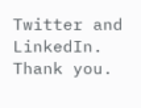Twitter and LinkedIn. Thank you.